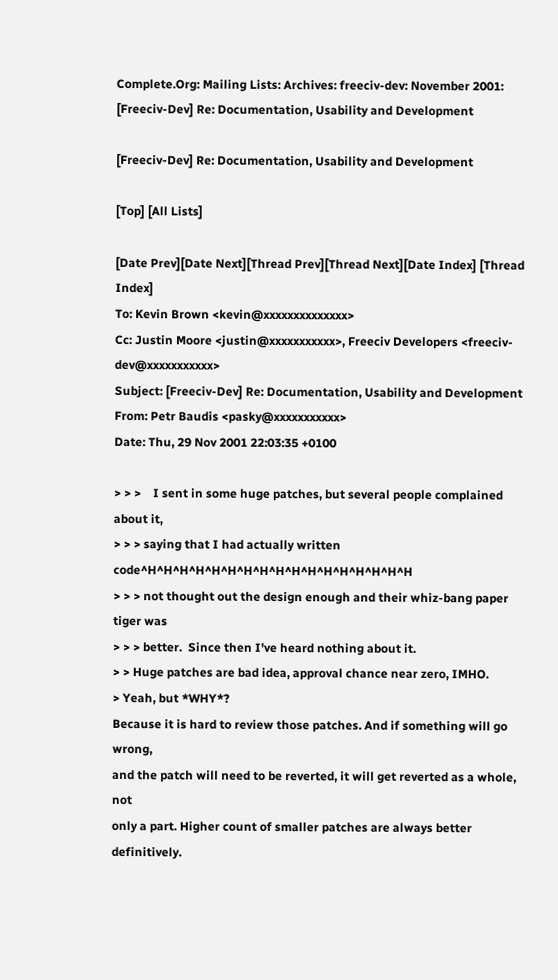Complete.Org: Mailing Lists: Archives: freeciv-dev: November 2001:
[Freeciv-Dev] Re: Documentation, Usability and Development

[Freeciv-Dev] Re: Documentation, Usability and Development

[Top] [All Lists]

[Date Prev][Date Next][Thread Prev][Thread Next][Date Index] [Thread Index]
To: Kevin Brown <kevin@xxxxxxxxxxxxxx>
Cc: Justin Moore <justin@xxxxxxxxxxx>, Freeciv Developers <freeciv-dev@xxxxxxxxxxx>
Subject: [Freeciv-Dev] Re: Documentation, Usability and Development
From: Petr Baudis <pasky@xxxxxxxxxxx>
Date: Thu, 29 Nov 2001 22:03:35 +0100

> > >    I sent in some huge patches, but several people complained about it,
> > > saying that I had actually written code^H^H^H^H^H^H^H^H^H^H^H^H^H^H^H^H^H
> > > not thought out the design enough and their whiz-bang paper tiger was
> > > better.  Since then I've heard nothing about it.
> > Huge patches are bad idea, approval chance near zero, IMHO.
> Yeah, but *WHY*?
Because it is hard to review those patches. And if something will go wrong,
and the patch will need to be reverted, it will get reverted as a whole, not
only a part. Higher count of smaller patches are always better definitively.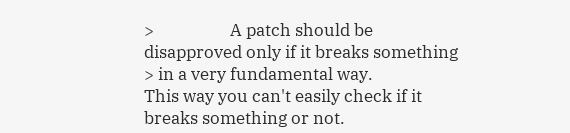>                   A patch should be disapproved only if it breaks something
> in a very fundamental way.
This way you can't easily check if it breaks something or not.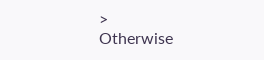>                             Otherwise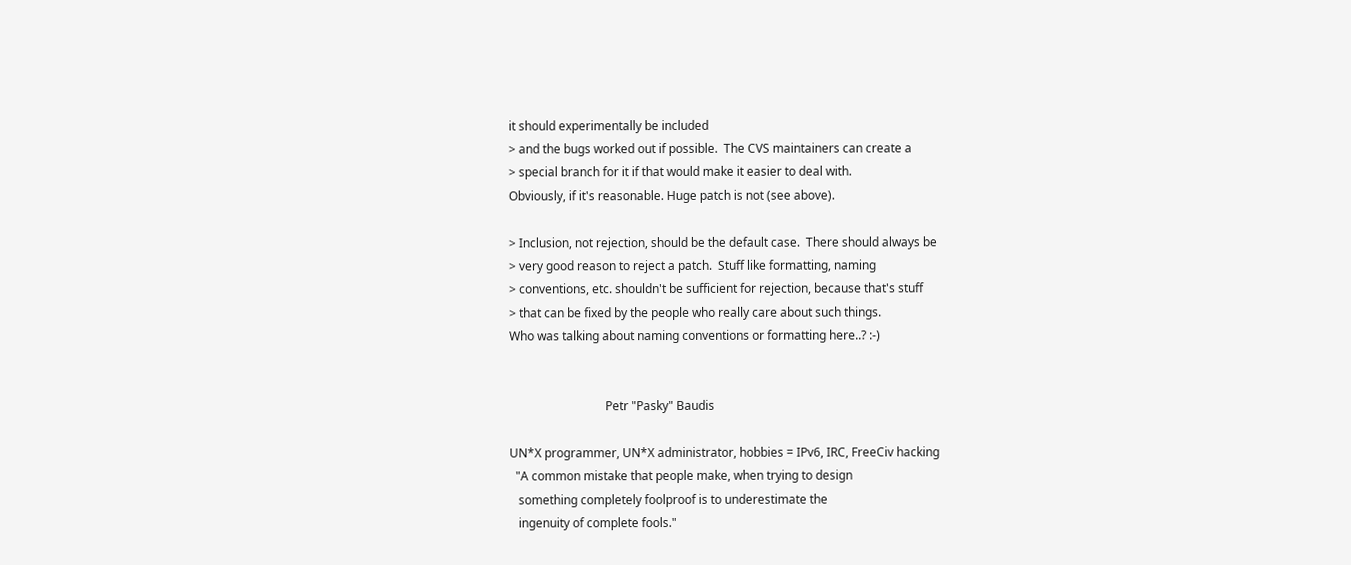it should experimentally be included
> and the bugs worked out if possible.  The CVS maintainers can create a
> special branch for it if that would make it easier to deal with.
Obviously, if it's reasonable. Huge patch is not (see above).

> Inclusion, not rejection, should be the default case.  There should always be
> very good reason to reject a patch.  Stuff like formatting, naming
> conventions, etc. shouldn't be sufficient for rejection, because that's stuff
> that can be fixed by the people who really care about such things.
Who was talking about naming conventions or formatting here..? :-)


                                Petr "Pasky" Baudis

UN*X programmer, UN*X administrator, hobbies = IPv6, IRC, FreeCiv hacking
  "A common mistake that people make, when trying to design
   something completely foolproof is to underestimate the
   ingenuity of complete fools."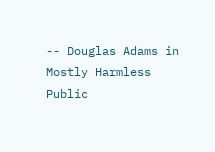-- Douglas Adams in Mostly Harmless
Public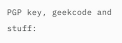PGP key, geekcode and stuff: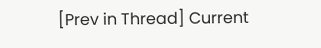[Prev in Thread] Current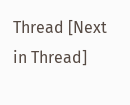Thread [Next in Thread]